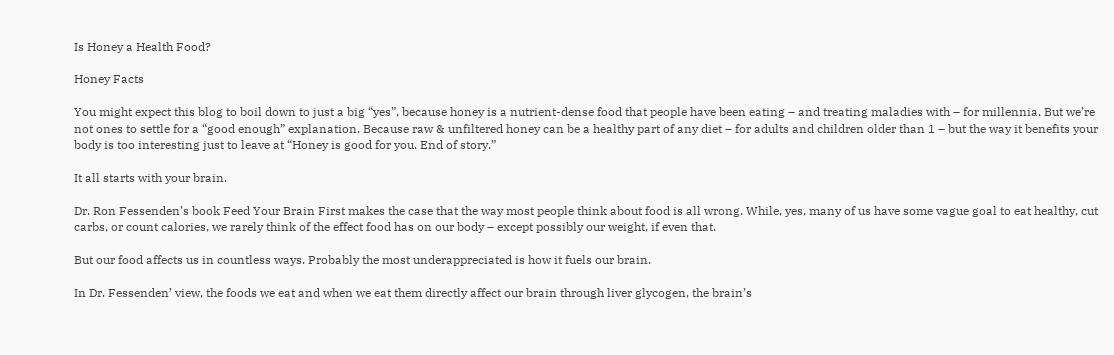Is Honey a Health Food?

Honey Facts

You might expect this blog to boil down to just a big “yes”, because honey is a nutrient-dense food that people have been eating – and treating maladies with – for millennia. But we’re not ones to settle for a “good enough” explanation. Because raw & unfiltered honey can be a healthy part of any diet – for adults and children older than 1 – but the way it benefits your body is too interesting just to leave at “Honey is good for you. End of story.”

It all starts with your brain.

Dr. Ron Fessenden’s book Feed Your Brain First makes the case that the way most people think about food is all wrong. While, yes, many of us have some vague goal to eat healthy, cut carbs, or count calories, we rarely think of the effect food has on our body – except possibly our weight, if even that.

But our food affects us in countless ways. Probably the most underappreciated is how it fuels our brain.

In Dr. Fessenden’ view, the foods we eat and when we eat them directly affect our brain through liver glycogen, the brain’s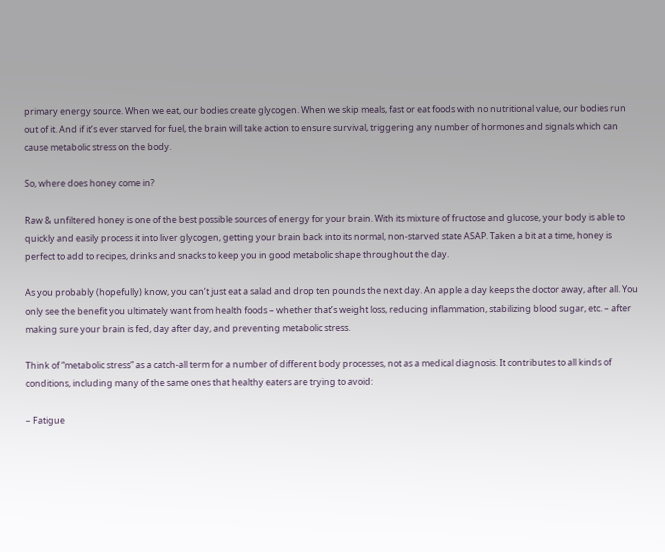primary energy source. When we eat, our bodies create glycogen. When we skip meals, fast or eat foods with no nutritional value, our bodies run out of it. And if it’s ever starved for fuel, the brain will take action to ensure survival, triggering any number of hormones and signals which can cause metabolic stress on the body.

So, where does honey come in?

Raw & unfiltered honey is one of the best possible sources of energy for your brain. With its mixture of fructose and glucose, your body is able to quickly and easily process it into liver glycogen, getting your brain back into its normal, non-starved state ASAP. Taken a bit at a time, honey is perfect to add to recipes, drinks and snacks to keep you in good metabolic shape throughout the day.

As you probably (hopefully) know, you can’t just eat a salad and drop ten pounds the next day. An apple a day keeps the doctor away, after all. You only see the benefit you ultimately want from health foods – whether that’s weight loss, reducing inflammation, stabilizing blood sugar, etc. – after making sure your brain is fed, day after day, and preventing metabolic stress.

Think of “metabolic stress” as a catch-all term for a number of different body processes, not as a medical diagnosis. It contributes to all kinds of conditions, including many of the same ones that healthy eaters are trying to avoid:

– Fatigue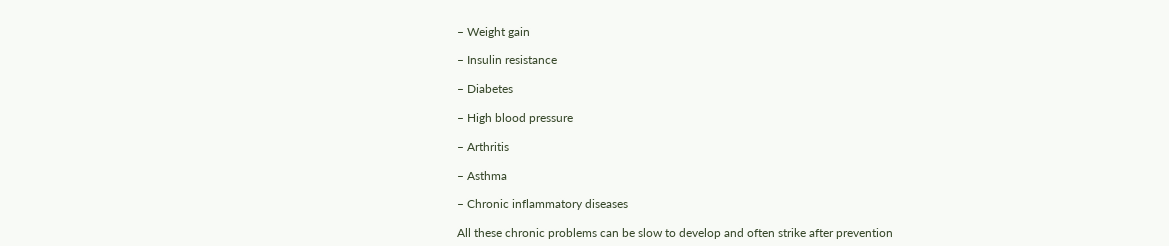– Weight gain

– Insulin resistance

– Diabetes

– High blood pressure

– Arthritis

– Asthma

– Chronic inflammatory diseases

All these chronic problems can be slow to develop and often strike after prevention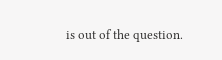is out of the question.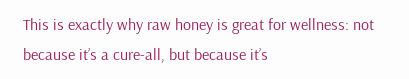This is exactly why raw honey is great for wellness: not because it’s a cure-all, but because it’s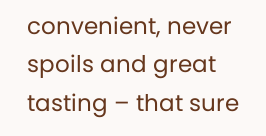convenient, never spoils and great tasting – that sure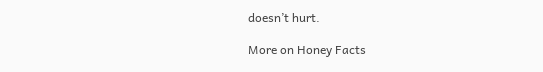doesn’t hurt.

More on Honey Facts